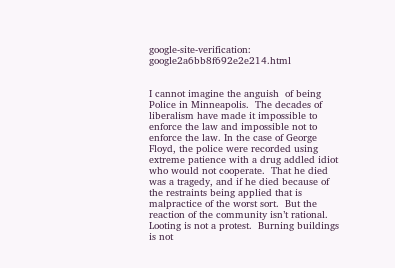google-site-verification: google2a6bb8f692e2e214.html


I cannot imagine the anguish  of being Police in Minneapolis.  The decades of liberalism have made it impossible to enforce the law and impossible not to enforce the law. In the case of George Floyd, the police were recorded using extreme patience with a drug addled idiot who would not cooperate.  That he died was a tragedy, and if he died because of the restraints being applied that is malpractice of the worst sort.  But the reaction of the community isn’t rational.  Looting is not a protest.  Burning buildings is not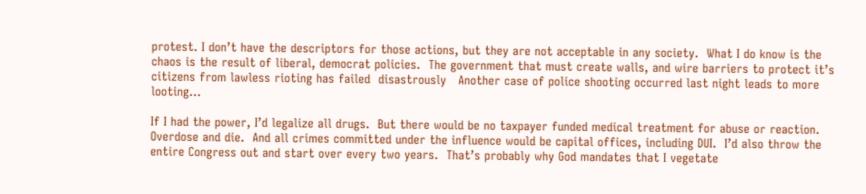protest. I don’t have the descriptors for those actions, but they are not acceptable in any society.  What I do know is the chaos is the result of liberal, democrat policies.  The government that must create walls, and wire barriers to protect it’s citizens from lawless rioting has failed  disastrously   Another case of police shooting occurred last night leads to more looting…

If I had the power, I’d legalize all drugs.  But there would be no taxpayer funded medical treatment for abuse or reaction.  Overdose and die.  And all crimes committed under the influence would be capital offices, including DUI.  I’d also throw the entire Congress out and start over every two years.  That’s probably why God mandates that I vegetate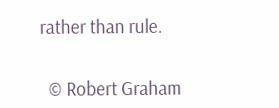rather than rule.


  © Robert Graham